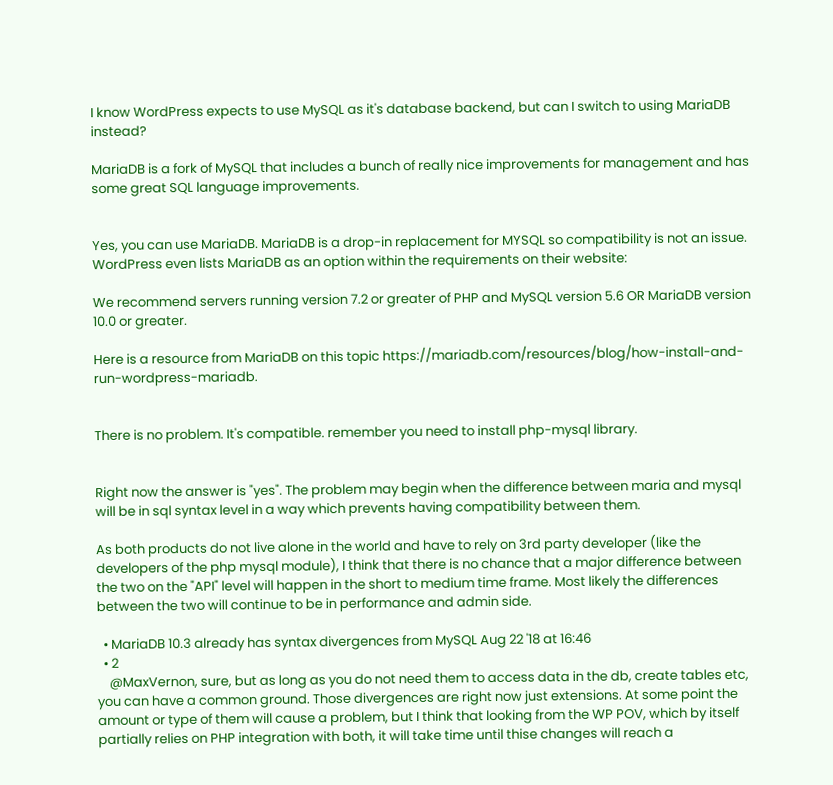I know WordPress expects to use MySQL as it's database backend, but can I switch to using MariaDB instead?

MariaDB is a fork of MySQL that includes a bunch of really nice improvements for management and has some great SQL language improvements.


Yes, you can use MariaDB. MariaDB is a drop-in replacement for MYSQL so compatibility is not an issue. WordPress even lists MariaDB as an option within the requirements on their website:

We recommend servers running version 7.2 or greater of PHP and MySQL version 5.6 OR MariaDB version 10.0 or greater.

Here is a resource from MariaDB on this topic https://mariadb.com/resources/blog/how-install-and-run-wordpress-mariadb.


There is no problem. It's compatible. remember you need to install php-mysql library.


Right now the answer is "yes". The problem may begin when the difference between maria and mysql will be in sql syntax level in a way which prevents having compatibility between them.

As both products do not live alone in the world and have to rely on 3rd party developer (like the developers of the php mysql module), I think that there is no chance that a major difference between the two on the "API" level will happen in the short to medium time frame. Most likely the differences between the two will continue to be in performance and admin side.

  • MariaDB 10.3 already has syntax divergences from MySQL Aug 22 '18 at 16:46
  • 2
    @MaxVernon, sure, but as long as you do not need them to access data in the db, create tables etc, you can have a common ground. Those divergences are right now just extensions. At some point the amount or type of them will cause a problem, but I think that looking from the WP POV, which by itself partially relies on PHP integration with both, it will take time until thise changes will reach a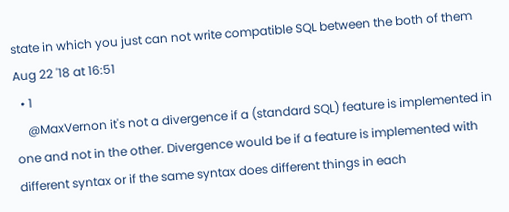state in which you just can not write compatible SQL between the both of them Aug 22 '18 at 16:51
  • 1
    @MaxVernon it's not a divergence if a (standard SQL) feature is implemented in one and not in the other. Divergence would be if a feature is implemented with different syntax or if the same syntax does different things in each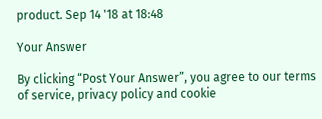product. Sep 14 '18 at 18:48

Your Answer

By clicking “Post Your Answer”, you agree to our terms of service, privacy policy and cookie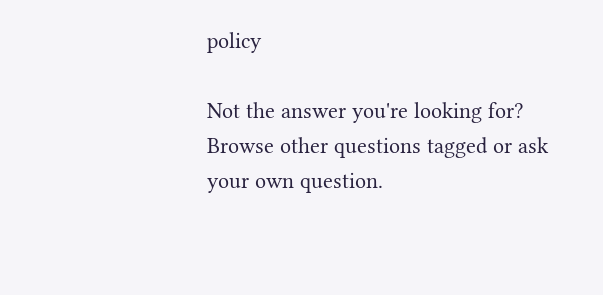policy

Not the answer you're looking for? Browse other questions tagged or ask your own question.